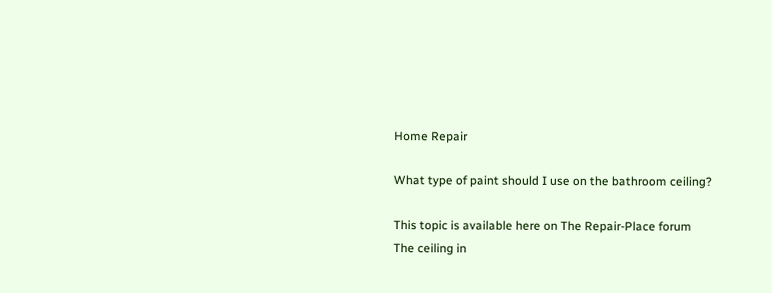Home Repair

What type of paint should I use on the bathroom ceiling?

This topic is available here on The Repair-Place forum
The ceiling in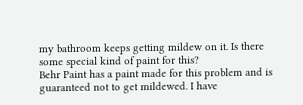my bathroom keeps getting mildew on it. Is there some special kind of paint for this?
Behr Paint has a paint made for this problem and is guaranteed not to get mildewed. I have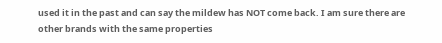used it in the past and can say the mildew has NOT come back. I am sure there are other brands with the same properties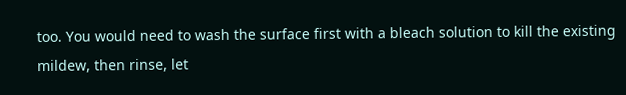too. You would need to wash the surface first with a bleach solution to kill the existing mildew, then rinse, let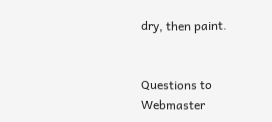dry, then paint.


Questions to Webmaster